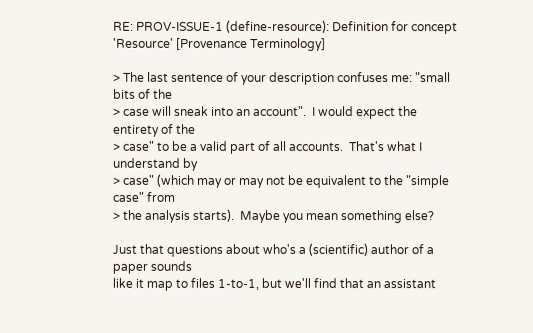RE: PROV-ISSUE-1 (define-resource): Definition for concept 'Resource' [Provenance Terminology]

> The last sentence of your description confuses me: "small bits of the
> case will sneak into an account".  I would expect the entirety of the
> case" to be a valid part of all accounts.  That's what I understand by
> case" (which may or may not be equivalent to the "simple case" from
> the analysis starts).  Maybe you mean something else?

Just that questions about who's a (scientific) author of a paper sounds
like it map to files 1-to-1, but we'll find that an assistant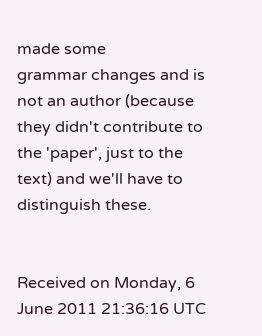made some
grammar changes and is not an author (because they didn't contribute to
the 'paper', just to the text) and we'll have to distinguish these.


Received on Monday, 6 June 2011 21:36:16 UTC